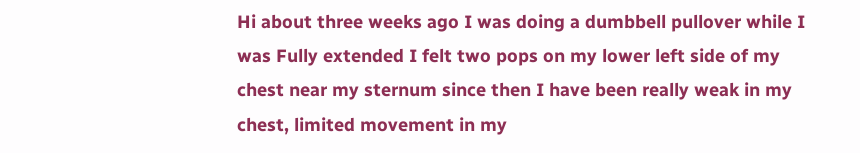Hi about three weeks ago I was doing a dumbbell pullover while I was Fully extended I felt two pops on my lower left side of my chest near my sternum since then I have been really weak in my chest, limited movement in my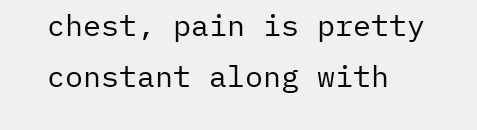chest, pain is pretty constant along with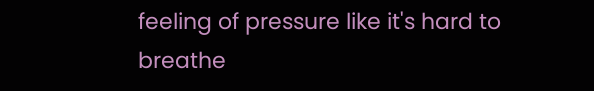feeling of pressure like it's hard to breathe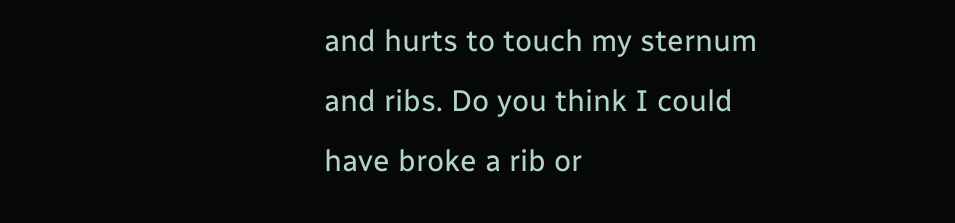and hurts to touch my sternum and ribs. Do you think I could have broke a rib or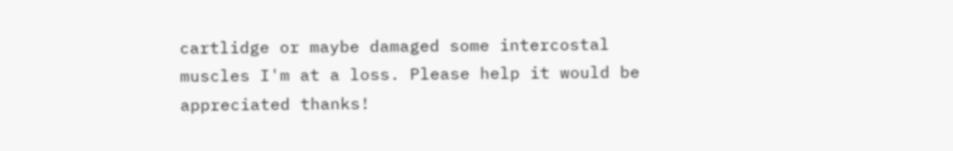cartlidge or maybe damaged some intercostal muscles I'm at a loss. Please help it would be appreciated thanks!